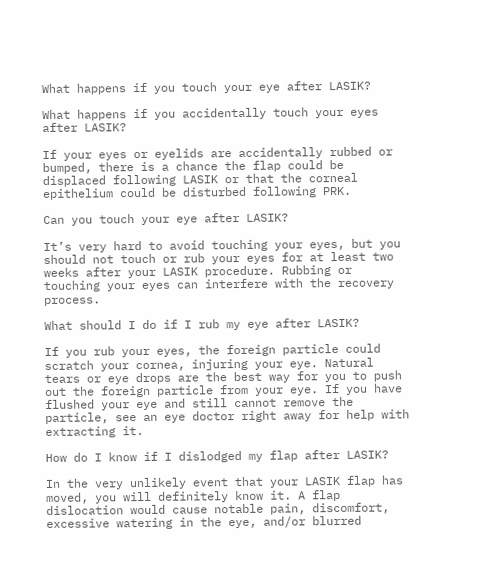What happens if you touch your eye after LASIK?

What happens if you accidentally touch your eyes after LASIK?

If your eyes or eyelids are accidentally rubbed or bumped, there is a chance the flap could be displaced following LASIK or that the corneal epithelium could be disturbed following PRK.

Can you touch your eye after LASIK?

It’s very hard to avoid touching your eyes, but you should not touch or rub your eyes for at least two weeks after your LASIK procedure. Rubbing or touching your eyes can interfere with the recovery process.

What should I do if I rub my eye after LASIK?

If you rub your eyes, the foreign particle could scratch your cornea, injuring your eye. Natural tears or eye drops are the best way for you to push out the foreign particle from your eye. If you have flushed your eye and still cannot remove the particle, see an eye doctor right away for help with extracting it.

How do I know if I dislodged my flap after LASIK?

In the very unlikely event that your LASIK flap has moved, you will definitely know it. A flap dislocation would cause notable pain, discomfort, excessive watering in the eye, and/or blurred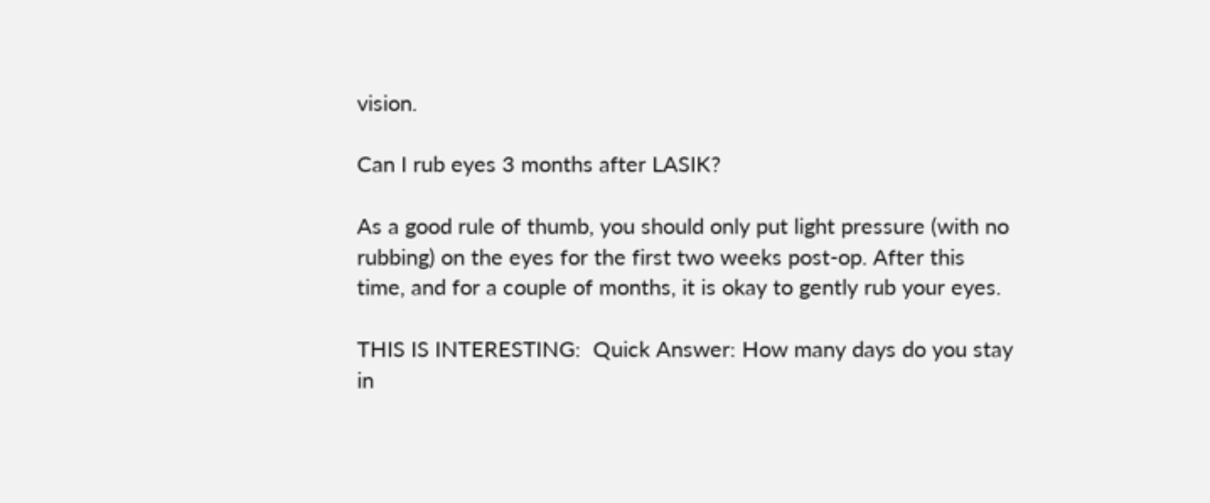vision.

Can I rub eyes 3 months after LASIK?

As a good rule of thumb, you should only put light pressure (with no rubbing) on the eyes for the first two weeks post-op. After this time, and for a couple of months, it is okay to gently rub your eyes.

THIS IS INTERESTING:  Quick Answer: How many days do you stay in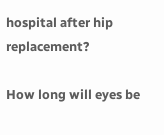hospital after hip replacement?

How long will eyes be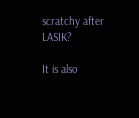scratchy after LASIK?

It is also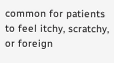common for patients to feel itchy, scratchy, or foreign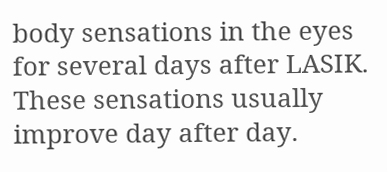body sensations in the eyes for several days after LASIK. These sensations usually improve day after day.